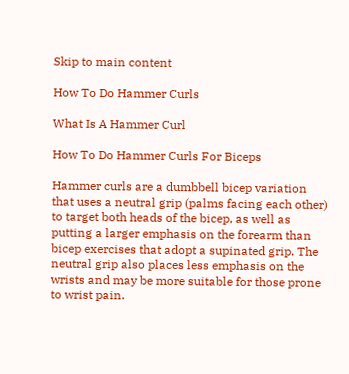Skip to main content

How To Do Hammer Curls

What Is A Hammer Curl

How To Do Hammer Curls For Biceps

Hammer curls are a dumbbell bicep variation that uses a neutral grip (palms facing each other) to target both heads of the bicep, as well as putting a larger emphasis on the forearm than bicep exercises that adopt a supinated grip. The neutral grip also places less emphasis on the wrists and may be more suitable for those prone to wrist pain.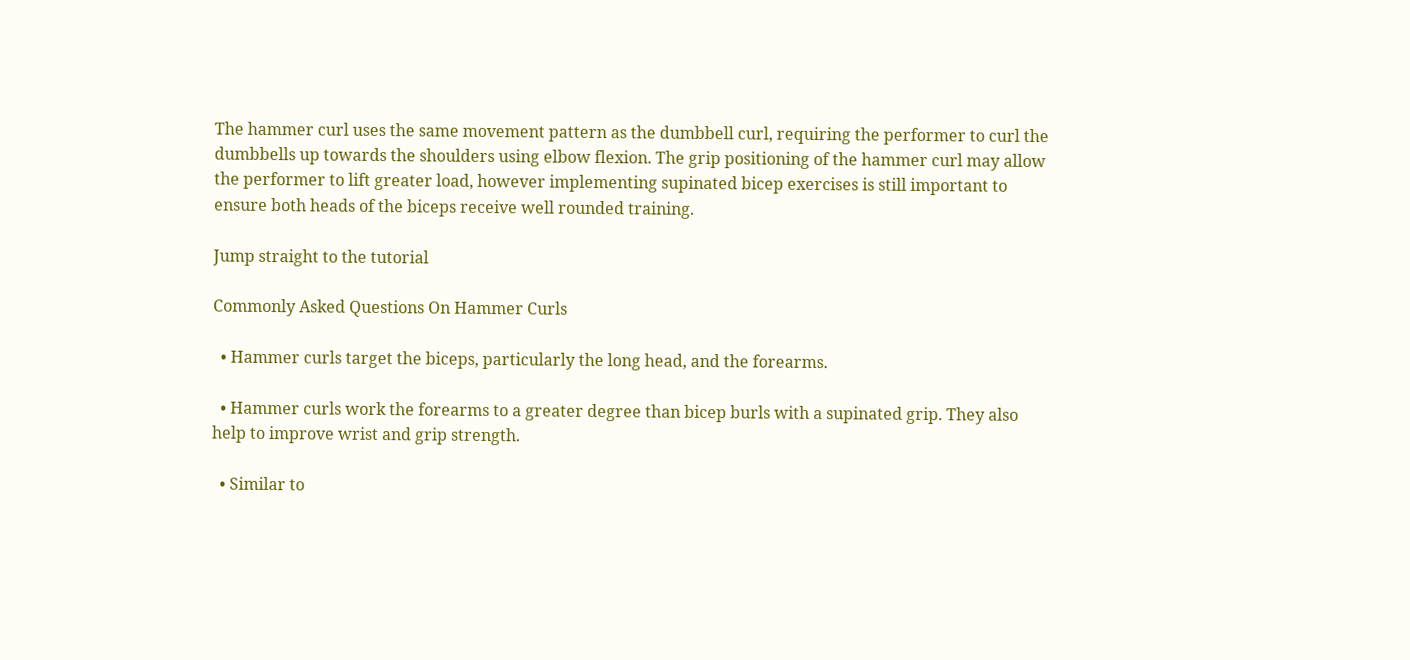The hammer curl uses the same movement pattern as the dumbbell curl, requiring the performer to curl the dumbbells up towards the shoulders using elbow flexion. The grip positioning of the hammer curl may allow the performer to lift greater load, however implementing supinated bicep exercises is still important to ensure both heads of the biceps receive well rounded training.

Jump straight to the tutorial

Commonly Asked Questions On Hammer Curls

  • Hammer curls target the biceps, particularly the long head, and the forearms.

  • Hammer curls work the forearms to a greater degree than bicep burls with a supinated grip. They also help to improve wrist and grip strength.

  • Similar to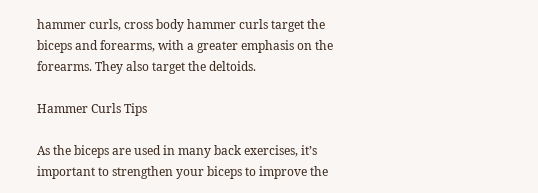hammer curls, cross body hammer curls target the biceps and forearms, with a greater emphasis on the forearms. They also target the deltoids.

Hammer Curls Tips

As the biceps are used in many back exercises, it’s important to strengthen your biceps to improve the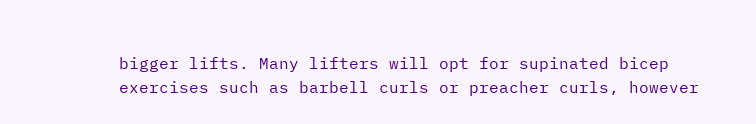bigger lifts. Many lifters will opt for supinated bicep exercises such as barbell curls or preacher curls, however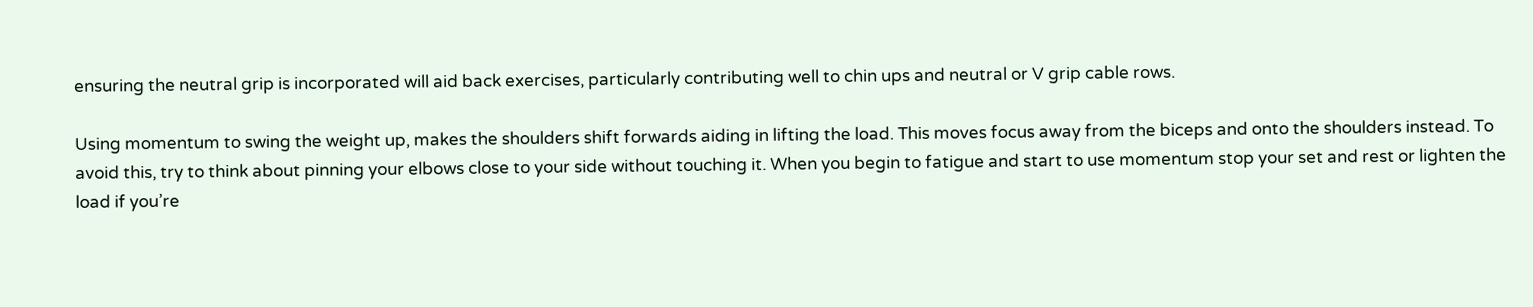ensuring the neutral grip is incorporated will aid back exercises, particularly contributing well to chin ups and neutral or V grip cable rows.

Using momentum to swing the weight up, makes the shoulders shift forwards aiding in lifting the load. This moves focus away from the biceps and onto the shoulders instead. To avoid this, try to think about pinning your elbows close to your side without touching it. When you begin to fatigue and start to use momentum stop your set and rest or lighten the load if you’re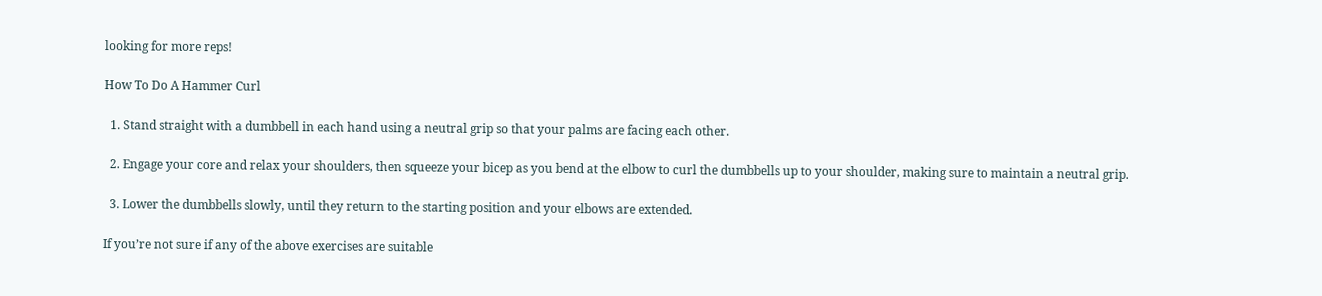looking for more reps!

How To Do A Hammer Curl

  1. Stand straight with a dumbbell in each hand using a neutral grip so that your palms are facing each other.

  2. Engage your core and relax your shoulders, then squeeze your bicep as you bend at the elbow to curl the dumbbells up to your shoulder, making sure to maintain a neutral grip.

  3. Lower the dumbbells slowly, until they return to the starting position and your elbows are extended.

If you’re not sure if any of the above exercises are suitable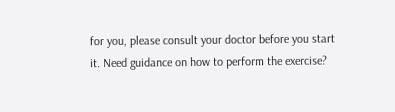for you, please consult your doctor before you start it. Need guidance on how to perform the exercise?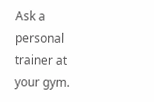Ask a personal trainer at your gym.